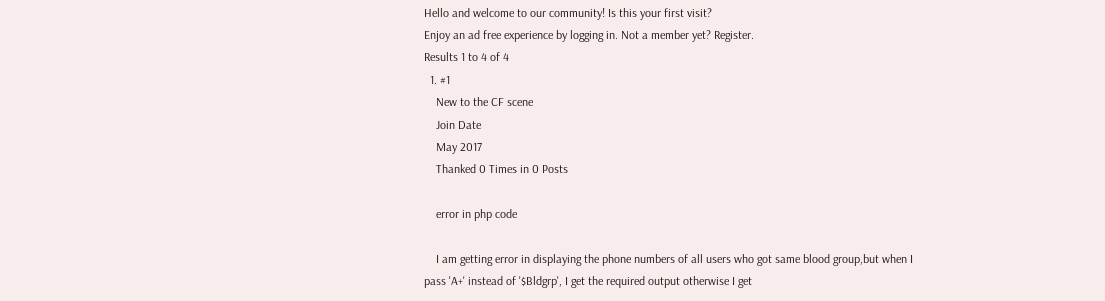Hello and welcome to our community! Is this your first visit?
Enjoy an ad free experience by logging in. Not a member yet? Register.
Results 1 to 4 of 4
  1. #1
    New to the CF scene
    Join Date
    May 2017
    Thanked 0 Times in 0 Posts

    error in php code

    I am getting error in displaying the phone numbers of all users who got same blood group,but when I pass 'A+' instead of '$Bldgrp', I get the required output otherwise I get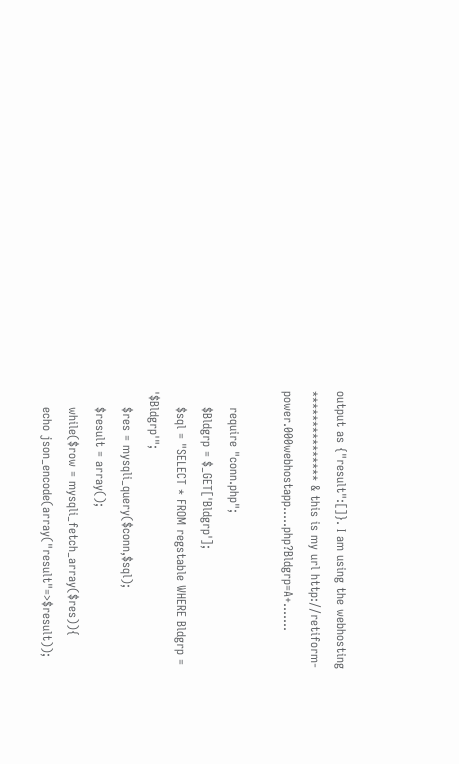output as {"result":[]}. I am using the webhosting *************** & this is my url http://retiform-power.000webhostapp.....php?Bldgrp=A+.......

    require "conn.php";
    $Bldgrp = $_GET['Bldgrp'];
    $sql = "SELECT * FROM regstable WHERE Bldgrp = '$Bldgrp'";
    $res = mysqli_query($conn,$sql);
    $result = array();
    while($row = mysqli_fetch_array($res)){
    echo json_encode(array("result"=>$result));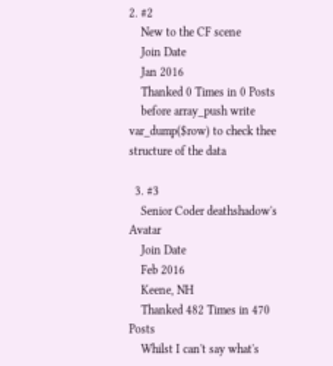2. #2
    New to the CF scene
    Join Date
    Jan 2016
    Thanked 0 Times in 0 Posts
    before array_push write var_dump($row) to check thee structure of the data

  3. #3
    Senior Coder deathshadow's Avatar
    Join Date
    Feb 2016
    Keene, NH
    Thanked 482 Times in 470 Posts
    Whilst I can't say what's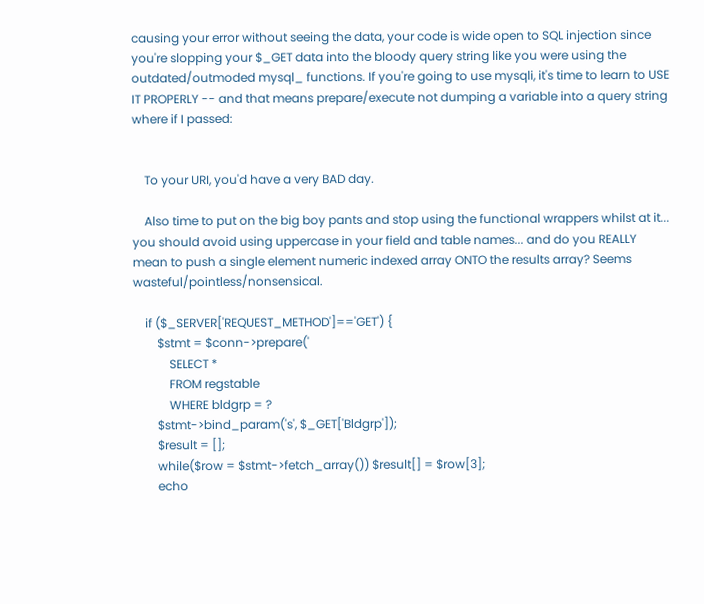causing your error without seeing the data, your code is wide open to SQL injection since you're slopping your $_GET data into the bloody query string like you were using the outdated/outmoded mysql_ functions. If you're going to use mysqli, it's time to learn to USE IT PROPERLY -- and that means prepare/execute not dumping a variable into a query string where if I passed:


    To your URI, you'd have a very BAD day.

    Also time to put on the big boy pants and stop using the functional wrappers whilst at it... you should avoid using uppercase in your field and table names... and do you REALLY mean to push a single element numeric indexed array ONTO the results array? Seems wasteful/pointless/nonsensical.

    if ($_SERVER['REQUEST_METHOD']=='GET') {
        $stmt = $conn->prepare('
            SELECT *
            FROM regstable
            WHERE bldgrp = ?
        $stmt->bind_param('s', $_GET['Bldgrp']);
        $result = [];
        while($row = $stmt->fetch_array()) $result[] = $row[3];
        echo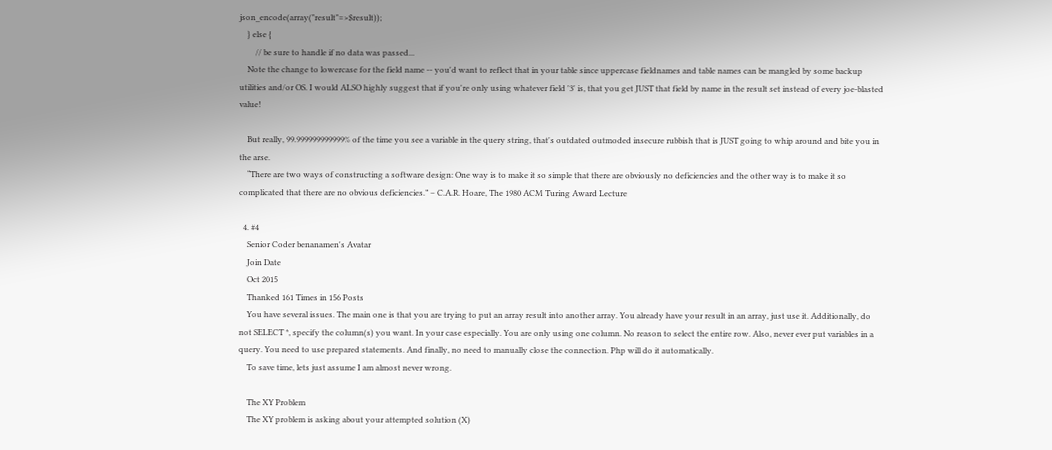json_encode(array("result"=>$result));
    } else {
        // be sure to handle if no data was passed...
    Note the change to lowercase for the field name -- you'd want to reflect that in your table since uppercase fieldnames and table names can be mangled by some backup utilities and/or OS. I would ALSO highly suggest that if you're only using whatever field '3' is, that you get JUST that field by name in the result set instead of every joe-blasted value!

    But really, 99.999999999999% of the time you see a variable in the query string, that's outdated outmoded insecure rubbish that is JUST going to whip around and bite you in the arse.
    “There are two ways of constructing a software design: One way is to make it so simple that there are obviously no deficiencies and the other way is to make it so complicated that there are no obvious deficiencies.” – C.A.R. Hoare, The 1980 ACM Turing Award Lecture

  4. #4
    Senior Coder benanamen's Avatar
    Join Date
    Oct 2015
    Thanked 161 Times in 156 Posts
    You have several issues. The main one is that you are trying to put an array result into another array. You already have your result in an array, just use it. Additionally, do not SELECT *, specify the column(s) you want. In your case especially. You are only using one column. No reason to select the entire row. Also, never ever put variables in a query. You need to use prepared statements. And finally, no need to manually close the connection. Php will do it automatically.
    To save time, lets just assume I am almost never wrong.

    The XY Problem
    The XY problem is asking about your attempted solution (X)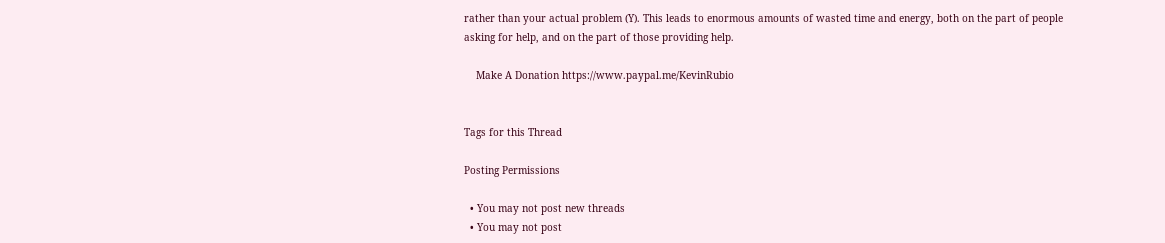rather than your actual problem (Y). This leads to enormous amounts of wasted time and energy, both on the part of people asking for help, and on the part of those providing help.

    Make A Donation https://www.paypal.me/KevinRubio


Tags for this Thread

Posting Permissions

  • You may not post new threads
  • You may not post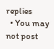replies
  • You may not post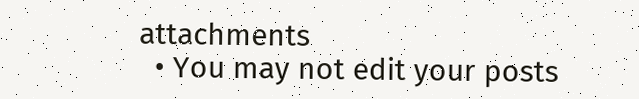attachments
  • You may not edit your posts